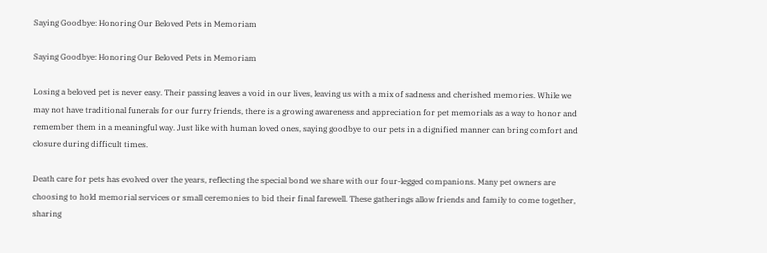Saying Goodbye: Honoring Our Beloved Pets in Memoriam

Saying Goodbye: Honoring Our Beloved Pets in Memoriam

Losing a beloved pet is never easy. Their passing leaves a void in our lives, leaving us with a mix of sadness and cherished memories. While we may not have traditional funerals for our furry friends, there is a growing awareness and appreciation for pet memorials as a way to honor and remember them in a meaningful way. Just like with human loved ones, saying goodbye to our pets in a dignified manner can bring comfort and closure during difficult times.

Death care for pets has evolved over the years, reflecting the special bond we share with our four-legged companions. Many pet owners are choosing to hold memorial services or small ceremonies to bid their final farewell. These gatherings allow friends and family to come together, sharing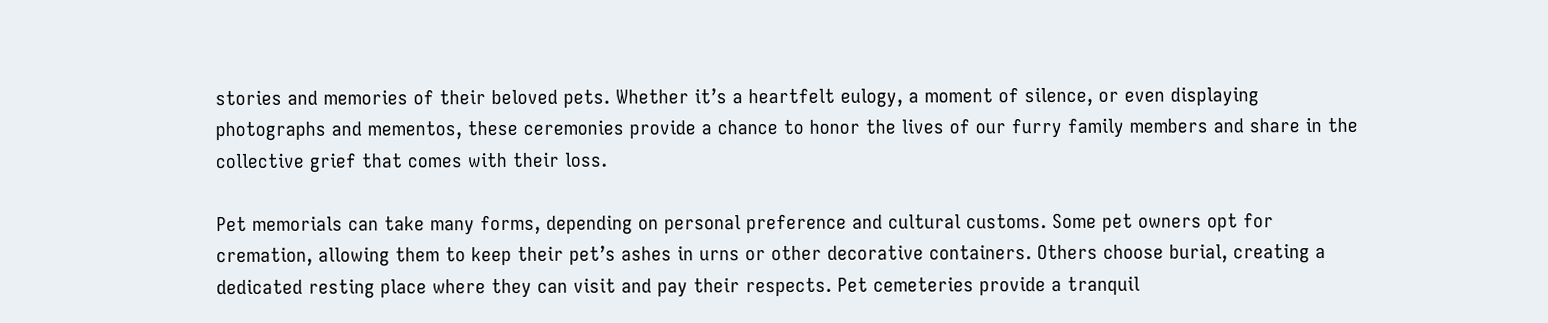stories and memories of their beloved pets. Whether it’s a heartfelt eulogy, a moment of silence, or even displaying photographs and mementos, these ceremonies provide a chance to honor the lives of our furry family members and share in the collective grief that comes with their loss.

Pet memorials can take many forms, depending on personal preference and cultural customs. Some pet owners opt for cremation, allowing them to keep their pet’s ashes in urns or other decorative containers. Others choose burial, creating a dedicated resting place where they can visit and pay their respects. Pet cemeteries provide a tranquil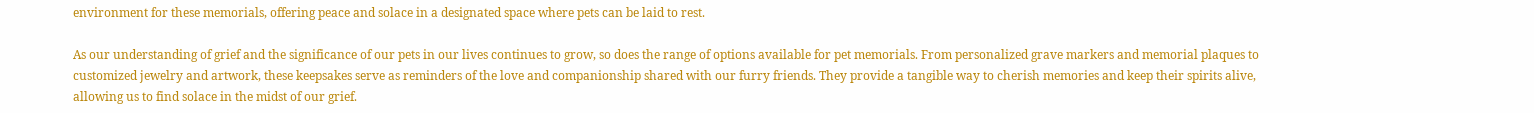environment for these memorials, offering peace and solace in a designated space where pets can be laid to rest.

As our understanding of grief and the significance of our pets in our lives continues to grow, so does the range of options available for pet memorials. From personalized grave markers and memorial plaques to customized jewelry and artwork, these keepsakes serve as reminders of the love and companionship shared with our furry friends. They provide a tangible way to cherish memories and keep their spirits alive, allowing us to find solace in the midst of our grief.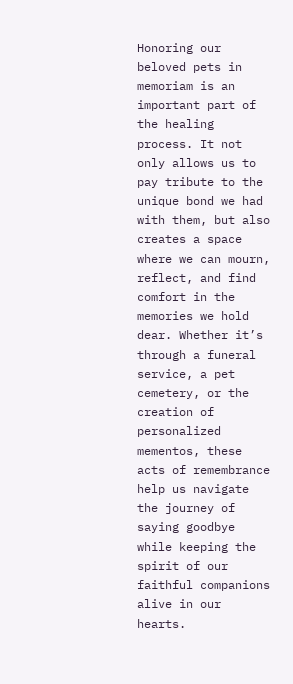Honoring our beloved pets in memoriam is an important part of the healing process. It not only allows us to pay tribute to the unique bond we had with them, but also creates a space where we can mourn, reflect, and find comfort in the memories we hold dear. Whether it’s through a funeral service, a pet cemetery, or the creation of personalized mementos, these acts of remembrance help us navigate the journey of saying goodbye while keeping the spirit of our faithful companions alive in our hearts.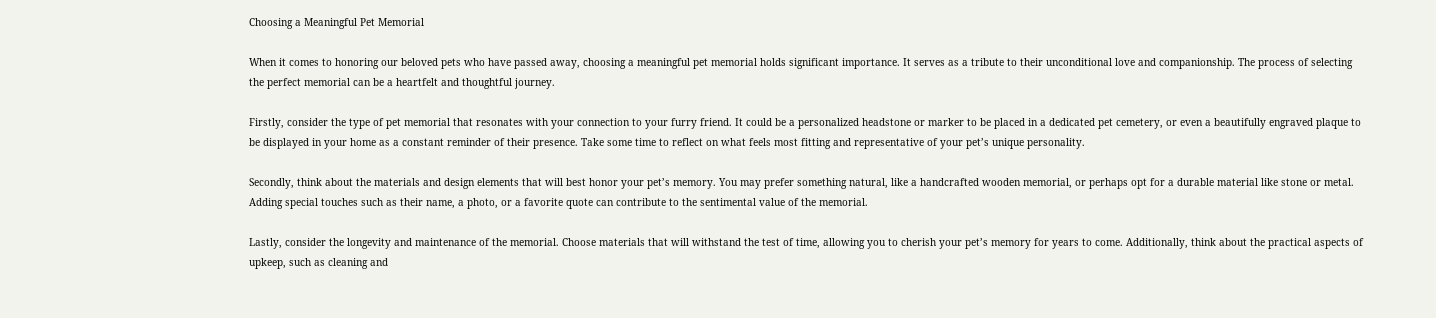Choosing a Meaningful Pet Memorial

When it comes to honoring our beloved pets who have passed away, choosing a meaningful pet memorial holds significant importance. It serves as a tribute to their unconditional love and companionship. The process of selecting the perfect memorial can be a heartfelt and thoughtful journey.

Firstly, consider the type of pet memorial that resonates with your connection to your furry friend. It could be a personalized headstone or marker to be placed in a dedicated pet cemetery, or even a beautifully engraved plaque to be displayed in your home as a constant reminder of their presence. Take some time to reflect on what feels most fitting and representative of your pet’s unique personality.

Secondly, think about the materials and design elements that will best honor your pet’s memory. You may prefer something natural, like a handcrafted wooden memorial, or perhaps opt for a durable material like stone or metal. Adding special touches such as their name, a photo, or a favorite quote can contribute to the sentimental value of the memorial.

Lastly, consider the longevity and maintenance of the memorial. Choose materials that will withstand the test of time, allowing you to cherish your pet’s memory for years to come. Additionally, think about the practical aspects of upkeep, such as cleaning and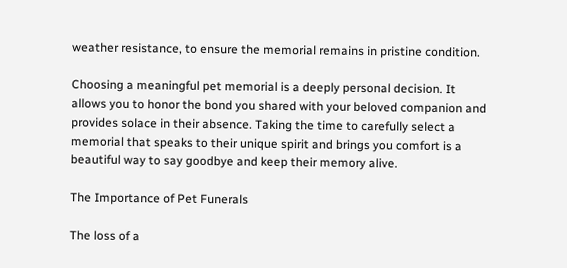weather resistance, to ensure the memorial remains in pristine condition.

Choosing a meaningful pet memorial is a deeply personal decision. It allows you to honor the bond you shared with your beloved companion and provides solace in their absence. Taking the time to carefully select a memorial that speaks to their unique spirit and brings you comfort is a beautiful way to say goodbye and keep their memory alive.

The Importance of Pet Funerals

The loss of a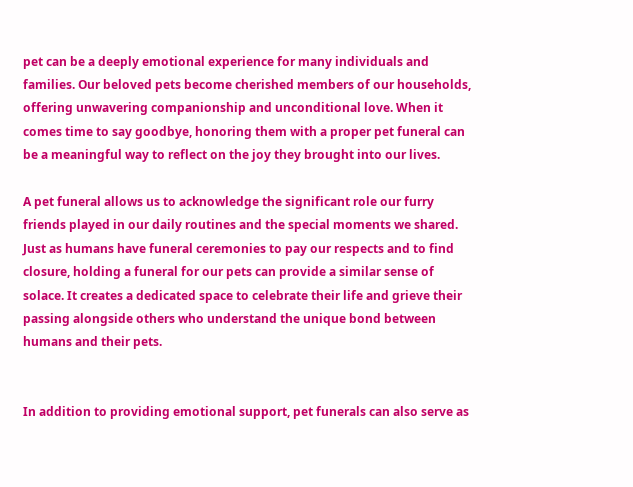pet can be a deeply emotional experience for many individuals and families. Our beloved pets become cherished members of our households, offering unwavering companionship and unconditional love. When it comes time to say goodbye, honoring them with a proper pet funeral can be a meaningful way to reflect on the joy they brought into our lives.

A pet funeral allows us to acknowledge the significant role our furry friends played in our daily routines and the special moments we shared. Just as humans have funeral ceremonies to pay our respects and to find closure, holding a funeral for our pets can provide a similar sense of solace. It creates a dedicated space to celebrate their life and grieve their passing alongside others who understand the unique bond between humans and their pets.


In addition to providing emotional support, pet funerals can also serve as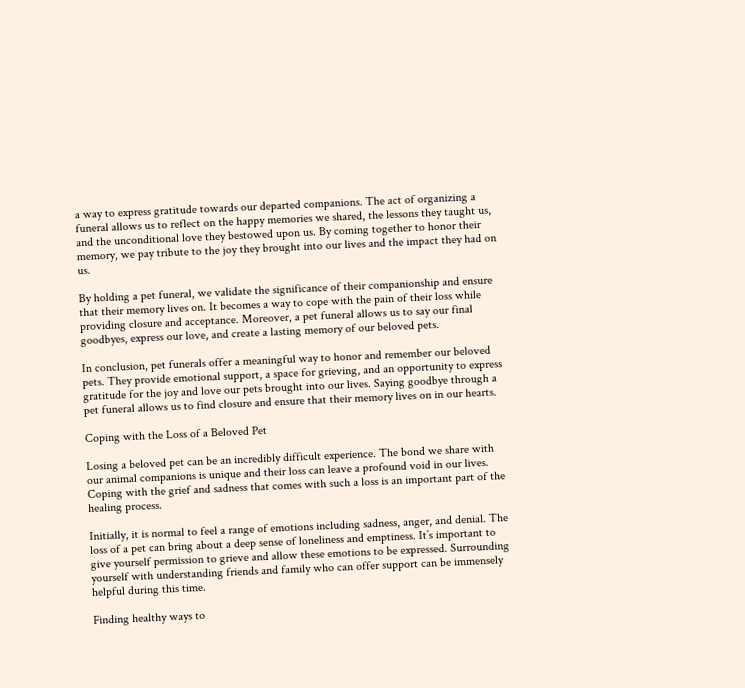a way to express gratitude towards our departed companions. The act of organizing a funeral allows us to reflect on the happy memories we shared, the lessons they taught us, and the unconditional love they bestowed upon us. By coming together to honor their memory, we pay tribute to the joy they brought into our lives and the impact they had on us.

By holding a pet funeral, we validate the significance of their companionship and ensure that their memory lives on. It becomes a way to cope with the pain of their loss while providing closure and acceptance. Moreover, a pet funeral allows us to say our final goodbyes, express our love, and create a lasting memory of our beloved pets.

In conclusion, pet funerals offer a meaningful way to honor and remember our beloved pets. They provide emotional support, a space for grieving, and an opportunity to express gratitude for the joy and love our pets brought into our lives. Saying goodbye through a pet funeral allows us to find closure and ensure that their memory lives on in our hearts.

Coping with the Loss of a Beloved Pet

Losing a beloved pet can be an incredibly difficult experience. The bond we share with our animal companions is unique and their loss can leave a profound void in our lives. Coping with the grief and sadness that comes with such a loss is an important part of the healing process.

Initially, it is normal to feel a range of emotions including sadness, anger, and denial. The loss of a pet can bring about a deep sense of loneliness and emptiness. It’s important to give yourself permission to grieve and allow these emotions to be expressed. Surrounding yourself with understanding friends and family who can offer support can be immensely helpful during this time.

Finding healthy ways to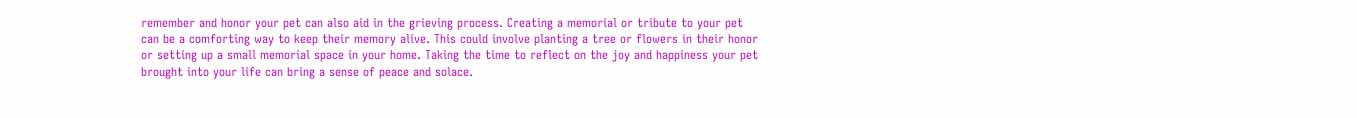remember and honor your pet can also aid in the grieving process. Creating a memorial or tribute to your pet can be a comforting way to keep their memory alive. This could involve planting a tree or flowers in their honor or setting up a small memorial space in your home. Taking the time to reflect on the joy and happiness your pet brought into your life can bring a sense of peace and solace.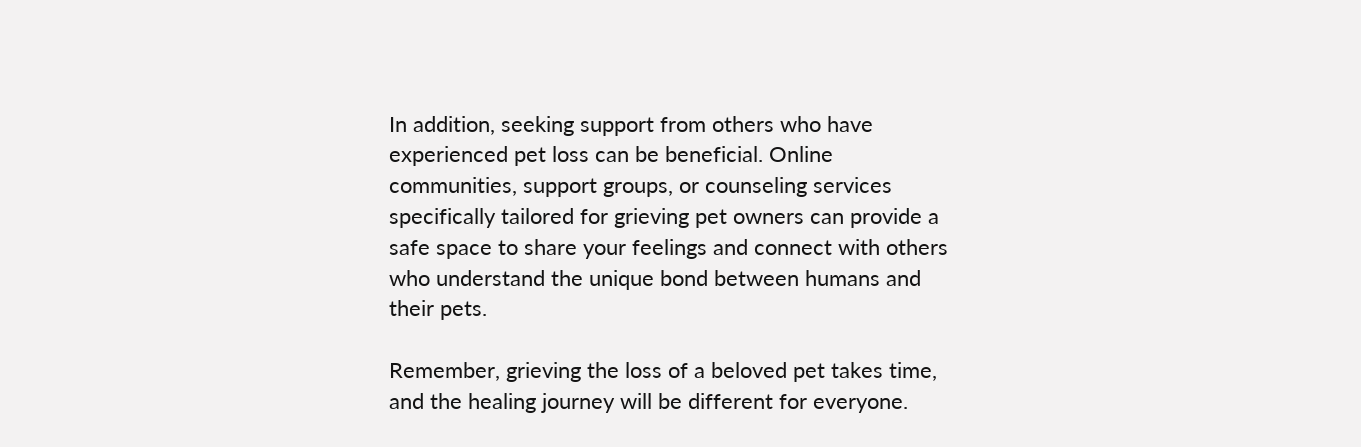In addition, seeking support from others who have experienced pet loss can be beneficial. Online communities, support groups, or counseling services specifically tailored for grieving pet owners can provide a safe space to share your feelings and connect with others who understand the unique bond between humans and their pets.

Remember, grieving the loss of a beloved pet takes time, and the healing journey will be different for everyone.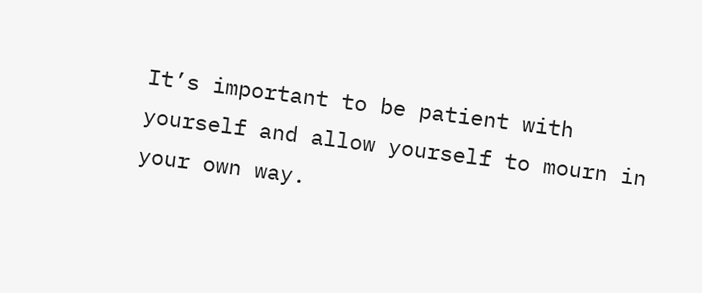It’s important to be patient with yourself and allow yourself to mourn in your own way.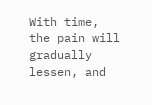With time, the pain will gradually lessen, and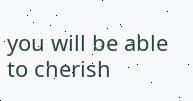you will be able to cherish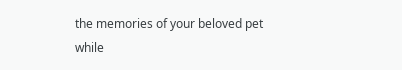the memories of your beloved pet while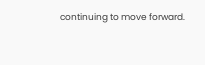continuing to move forward.